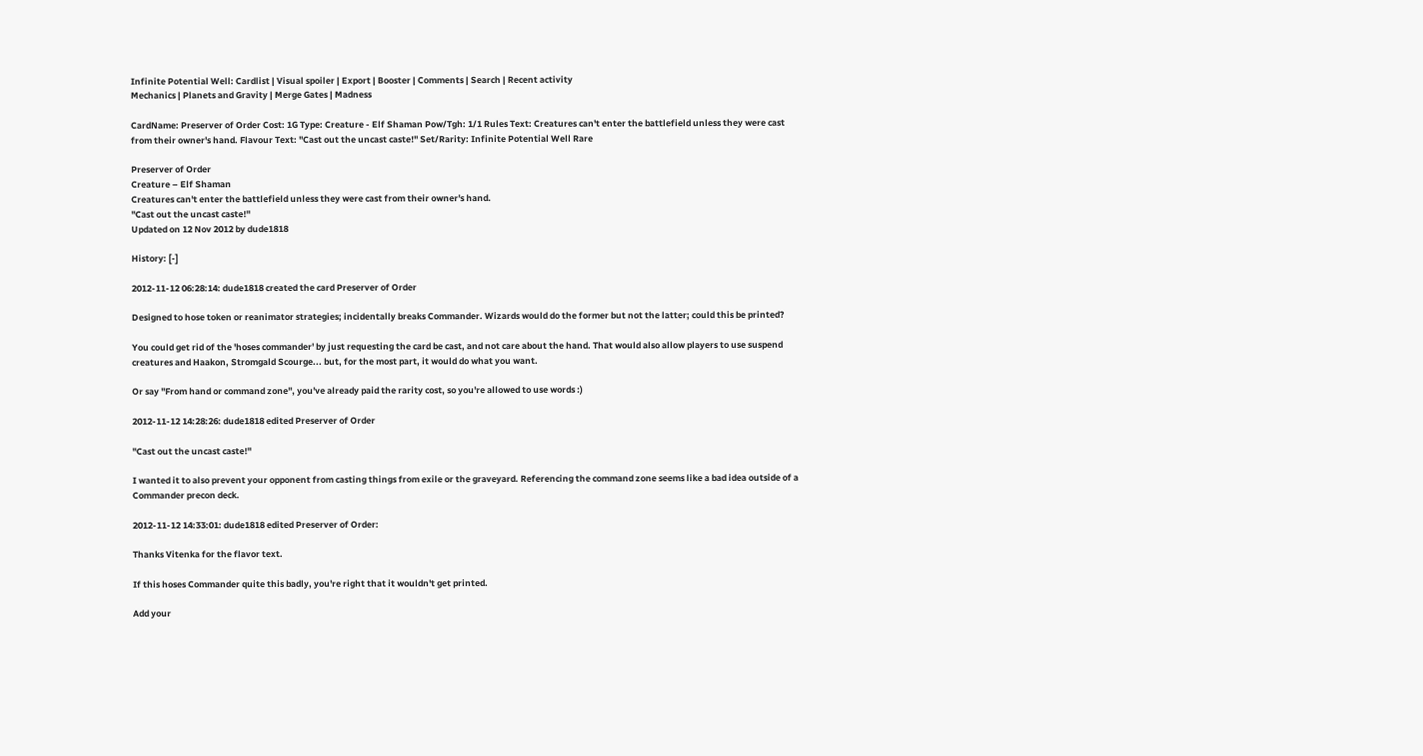Infinite Potential Well: Cardlist | Visual spoiler | Export | Booster | Comments | Search | Recent activity
Mechanics | Planets and Gravity | Merge Gates | Madness

CardName: Preserver of Order Cost: 1G Type: Creature - Elf Shaman Pow/Tgh: 1/1 Rules Text: Creatures can't enter the battlefield unless they were cast from their owner's hand. Flavour Text: "Cast out the uncast caste!" Set/Rarity: Infinite Potential Well Rare

Preserver of Order
Creature – Elf Shaman
Creatures can't enter the battlefield unless they were cast from their owner's hand.
"Cast out the uncast caste!"
Updated on 12 Nov 2012 by dude1818

History: [-]

2012-11-12 06:28:14: dude1818 created the card Preserver of Order

Designed to hose token or reanimator strategies; incidentally breaks Commander. Wizards would do the former but not the latter; could this be printed?

You could get rid of the 'hoses commander' by just requesting the card be cast, and not care about the hand. That would also allow players to use suspend creatures and Haakon, Stromgald Scourge... but, for the most part, it would do what you want.

Or say "From hand or command zone", you've already paid the rarity cost, so you're allowed to use words :)

2012-11-12 14:28:26: dude1818 edited Preserver of Order

"Cast out the uncast caste!"

I wanted it to also prevent your opponent from casting things from exile or the graveyard. Referencing the command zone seems like a bad idea outside of a Commander precon deck.

2012-11-12 14:33:01: dude1818 edited Preserver of Order:

Thanks Vitenka for the flavor text.

If this hoses Commander quite this badly, you're right that it wouldn't get printed.

Add your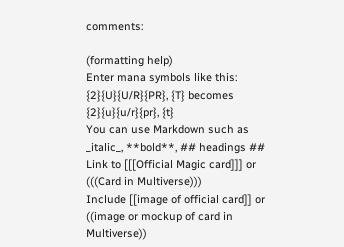comments:

(formatting help)
Enter mana symbols like this: {2}{U}{U/R}{PR}, {T} becomes {2}{u}{u/r}{pr}, {t}
You can use Markdown such as _italic_, **bold**, ## headings ##
Link to [[[Official Magic card]]] or (((Card in Multiverse)))
Include [[image of official card]] or ((image or mockup of card in Multiverse))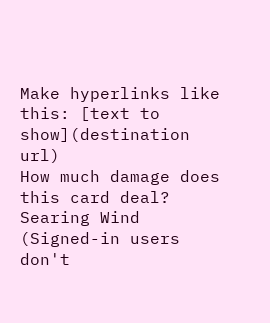Make hyperlinks like this: [text to show](destination url)
How much damage does this card deal? Searing Wind
(Signed-in users don't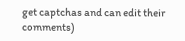get captchas and can edit their comments)